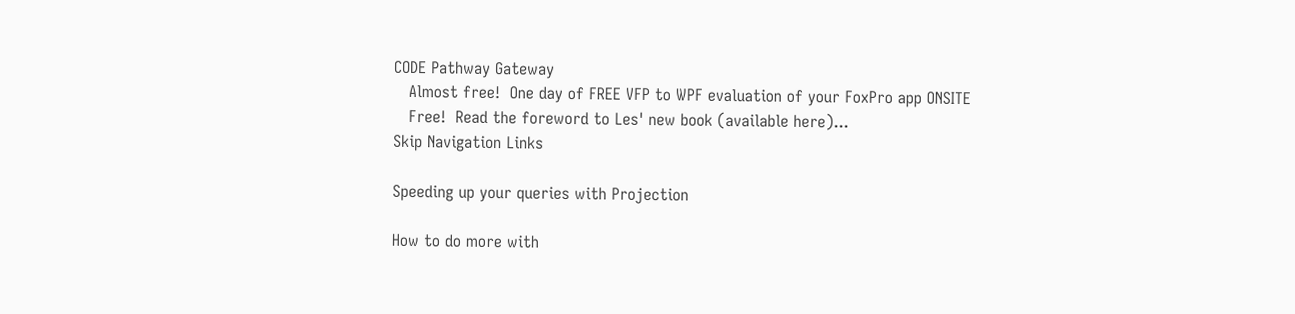CODE Pathway Gateway
   Almost free!  One day of FREE VFP to WPF evaluation of your FoxPro app ONSITE
   Free!  Read the foreword to Les' new book (available here)...
Skip Navigation Links

Speeding up your queries with Projection

How to do more with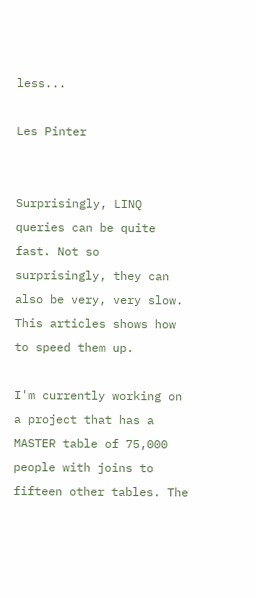less...

Les Pinter


Surprisingly, LINQ queries can be quite fast. Not so surprisingly, they can also be very, very slow. This articles shows how to speed them up.

I'm currently working on a project that has a MASTER table of 75,000 people with joins to fifteen other tables. The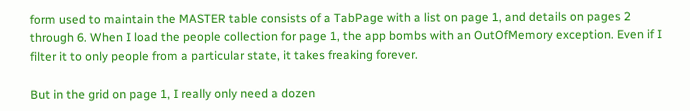form used to maintain the MASTER table consists of a TabPage with a list on page 1, and details on pages 2 through 6. When I load the people collection for page 1, the app bombs with an OutOfMemory exception. Even if I filter it to only people from a particular state, it takes freaking forever.

But in the grid on page 1, I really only need a dozen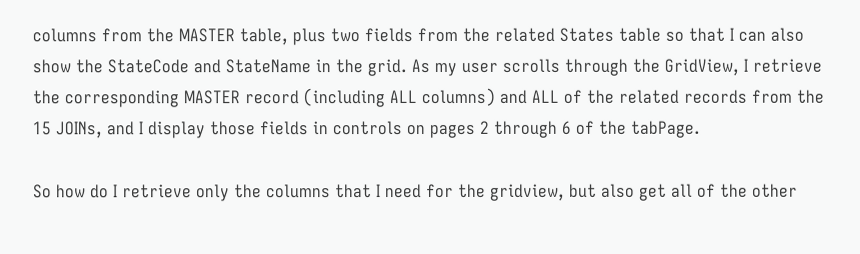columns from the MASTER table, plus two fields from the related States table so that I can also show the StateCode and StateName in the grid. As my user scrolls through the GridView, I retrieve the corresponding MASTER record (including ALL columns) and ALL of the related records from the 15 JOINs, and I display those fields in controls on pages 2 through 6 of the tabPage.

So how do I retrieve only the columns that I need for the gridview, but also get all of the other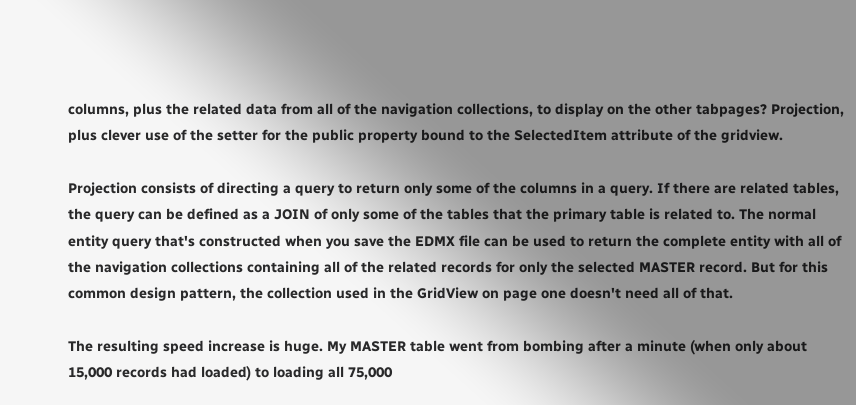columns, plus the related data from all of the navigation collections, to display on the other tabpages? Projection, plus clever use of the setter for the public property bound to the SelectedItem attribute of the gridview.

Projection consists of directing a query to return only some of the columns in a query. If there are related tables, the query can be defined as a JOIN of only some of the tables that the primary table is related to. The normal entity query that's constructed when you save the EDMX file can be used to return the complete entity with all of the navigation collections containing all of the related records for only the selected MASTER record. But for this common design pattern, the collection used in the GridView on page one doesn't need all of that.

The resulting speed increase is huge. My MASTER table went from bombing after a minute (when only about 15,000 records had loaded) to loading all 75,000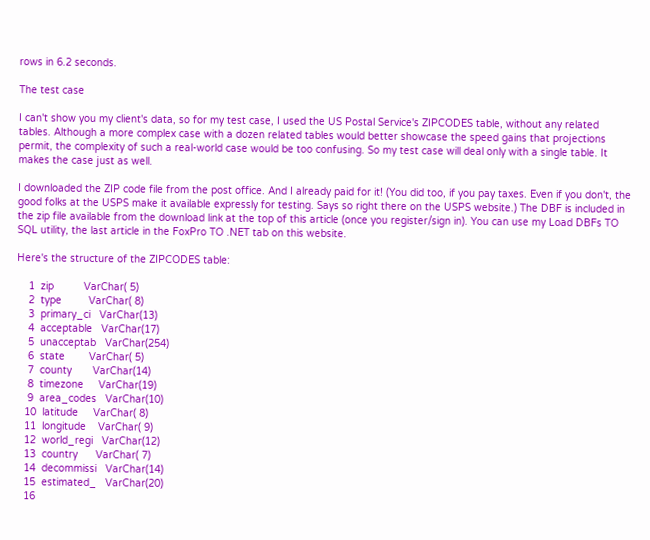rows in 6.2 seconds.

The test case

I can't show you my client's data, so for my test case, I used the US Postal Service's ZIPCODES table, without any related tables. Although a more complex case with a dozen related tables would better showcase the speed gains that projections permit, the complexity of such a real-world case would be too confusing. So my test case will deal only with a single table. It makes the case just as well.

I downloaded the ZIP code file from the post office. And I already paid for it! (You did too, if you pay taxes. Even if you don't, the good folks at the USPS make it available expressly for testing. Says so right there on the USPS website.) The DBF is included in the zip file available from the download link at the top of this article (once you register/sign in). You can use my Load DBFs TO SQL utility, the last article in the FoxPro TO .NET tab on this website.

Here's the structure of the ZIPCODES table:

    1  zip          VarChar( 5)
    2  type         VarChar( 8)
    3  primary_ci   VarChar(13)
    4  acceptable   VarChar(17)
    5  unacceptab   VarChar(254)
    6  state        VarChar( 5)
    7  county       VarChar(14)
    8  timezone     VarChar(19)
    9  area_codes   VarChar(10)
   10  latitude     VarChar( 8)
   11  longitude    VarChar( 9)
   12  world_regi   VarChar(12)
   13  country      VarChar( 7)
   14  decommissi   VarChar(14)
   15  estimated_   VarChar(20)
   16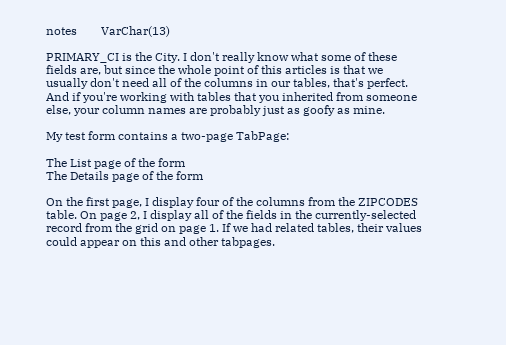notes        VarChar(13)

PRIMARY_CI is the City. I don't really know what some of these fields are, but since the whole point of this articles is that we usually don't need all of the columns in our tables, that's perfect. And if you're working with tables that you inherited from someone else, your column names are probably just as goofy as mine.

My test form contains a two-page TabPage:

The List page of the form
The Details page of the form

On the first page, I display four of the columns from the ZIPCODES table. On page 2, I display all of the fields in the currently-selected record from the grid on page 1. If we had related tables, their values could appear on this and other tabpages.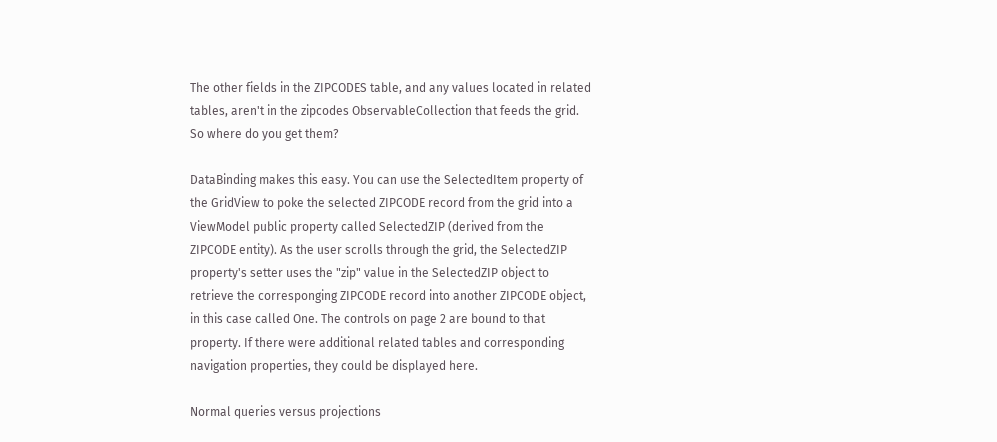The other fields in the ZIPCODES table, and any values located in related tables, aren't in the zipcodes ObservableCollection that feeds the grid. So where do you get them?

DataBinding makes this easy. You can use the SelectedItem property of the GridView to poke the selected ZIPCODE record from the grid into a ViewModel public property called SelectedZIP (derived from the ZIPCODE entity). As the user scrolls through the grid, the SelectedZIP property's setter uses the "zip" value in the SelectedZIP object to retrieve the corresponging ZIPCODE record into another ZIPCODE object, in this case called One. The controls on page 2 are bound to that property. If there were additional related tables and corresponding navigation properties, they could be displayed here.

Normal queries versus projections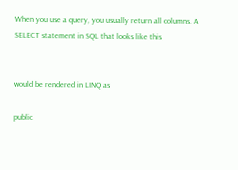When you use a query, you usually return all columns. A SELECT statement in SQL that looks like this


would be rendered in LINQ as

public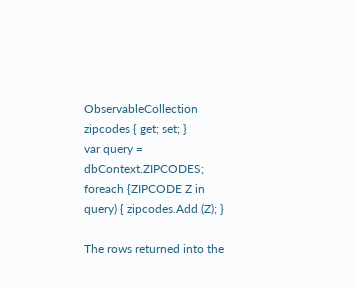ObservableCollection zipcodes { get; set; }
var query = dbContext.ZIPCODES;
foreach {ZIPCODE Z in query) { zipcodes.Add (Z); }

The rows returned into the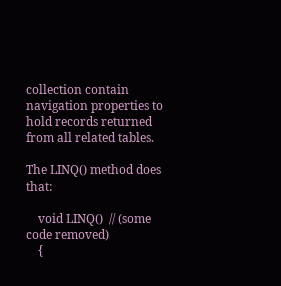collection contain navigation properties to hold records returned from all related tables.

The LINQ() method does that:

    void LINQ()  // (some code removed)
    {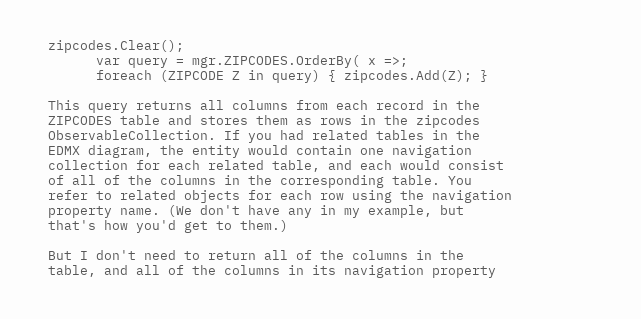zipcodes.Clear();
      var query = mgr.ZIPCODES.OrderBy( x =>;
      foreach (ZIPCODE Z in query) { zipcodes.Add(Z); }

This query returns all columns from each record in the ZIPCODES table and stores them as rows in the zipcodes ObservableCollection. If you had related tables in the EDMX diagram, the entity would contain one navigation collection for each related table, and each would consist of all of the columns in the corresponding table. You refer to related objects for each row using the navigation property name. (We don't have any in my example, but that's how you'd get to them.)

But I don't need to return all of the columns in the table, and all of the columns in its navigation property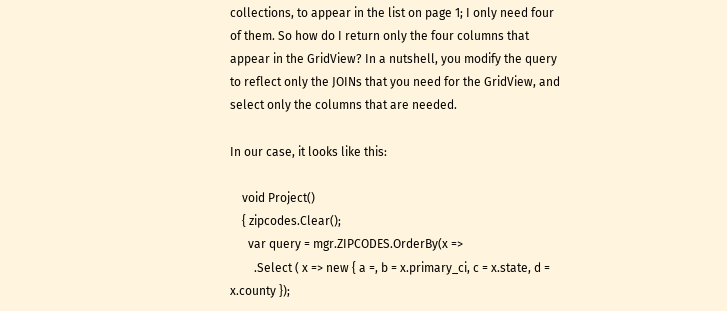collections, to appear in the list on page 1; I only need four of them. So how do I return only the four columns that appear in the GridView? In a nutshell, you modify the query to reflect only the JOINs that you need for the GridView, and select only the columns that are needed.

In our case, it looks like this:

    void Project()
    { zipcodes.Clear();
      var query = mgr.ZIPCODES.OrderBy(x =>
        .Select ( x => new { a =, b = x.primary_ci, c = x.state, d = x.county });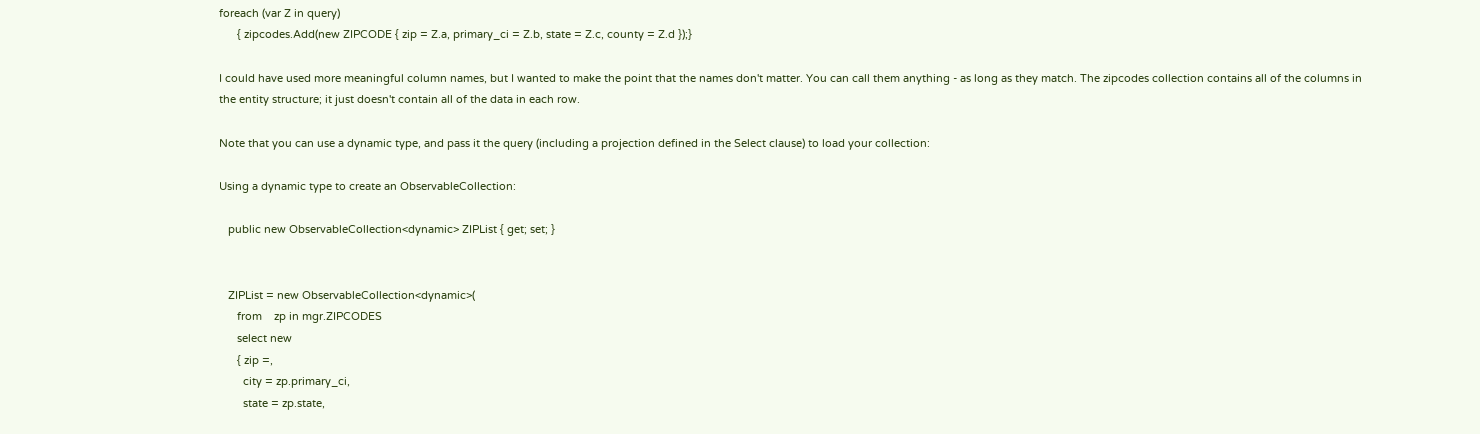foreach (var Z in query)
      { zipcodes.Add(new ZIPCODE { zip = Z.a, primary_ci = Z.b, state = Z.c, county = Z.d });}

I could have used more meaningful column names, but I wanted to make the point that the names don't matter. You can call them anything - as long as they match. The zipcodes collection contains all of the columns in the entity structure; it just doesn't contain all of the data in each row.

Note that you can use a dynamic type, and pass it the query (including a projection defined in the Select clause) to load your collection:

Using a dynamic type to create an ObservableCollection:

   public new ObservableCollection<dynamic> ZIPList { get; set; }


   ZIPList = new ObservableCollection<dynamic>(
      from    zp in mgr.ZIPCODES
      select new
      { zip =,
        city = zp.primary_ci,
        state = zp.state,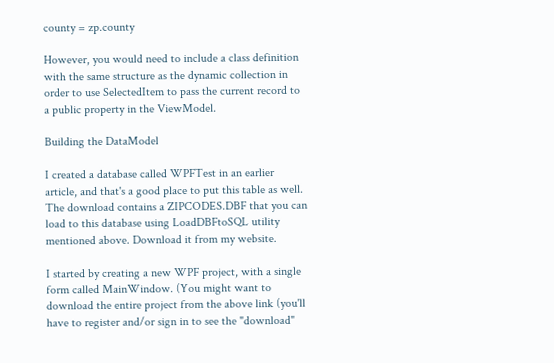county = zp.county

However, you would need to include a class definition with the same structure as the dynamic collection in order to use SelectedItem to pass the current record to a public property in the ViewModel.

Building the DataModel

I created a database called WPFTest in an earlier article, and that's a good place to put this table as well. The download contains a ZIPCODES.DBF that you can load to this database using LoadDBFtoSQL utility mentioned above. Download it from my website.

I started by creating a new WPF project, with a single form called MainWindow. (You might want to download the entire project from the above link (you'll have to register and/or sign in to see the "download"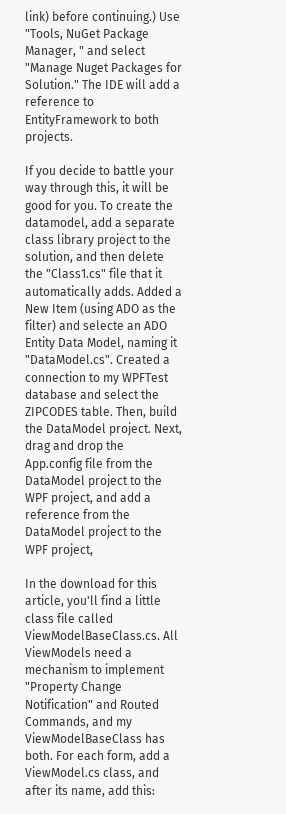link) before continuing.) Use "Tools, NuGet Package Manager, " and select "Manage Nuget Packages for Solution." The IDE will add a reference to EntityFramework to both projects.

If you decide to battle your way through this, it will be good for you. To create the datamodel, add a separate class library project to the solution, and then delete the "Class1.cs" file that it automatically adds. Added a New Item (using ADO as the filter) and selecte an ADO Entity Data Model, naming it "DataModel.cs". Created a connection to my WPFTest database and select the ZIPCODES table. Then, build the DataModel project. Next, drag and drop the App.config file from the DataModel project to the WPF project, and add a reference from the DataModel project to the WPF project,

In the download for this article, you'll find a little class file called ViewModelBaseClass.cs. All ViewModels need a mechanism to implement "Property Change Notification" and Routed Commands, and my ViewModelBaseClass has both. For each form, add a ViewModel.cs class, and after its name, add this: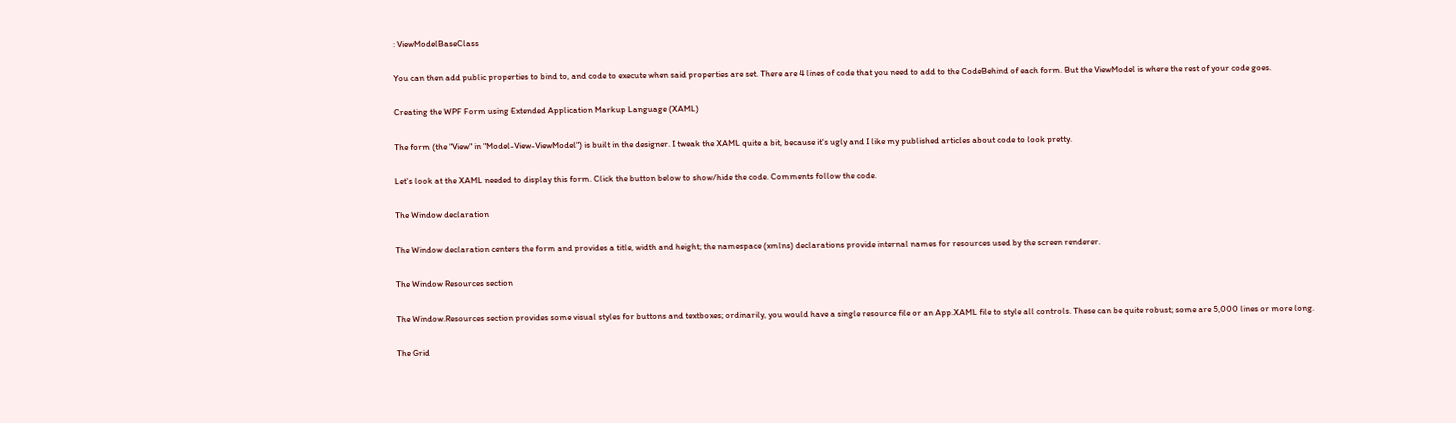: ViewModelBaseClass

You can then add public properties to bind to, and code to execute when said properties are set. There are 4 lines of code that you need to add to the CodeBehind of each form. But the ViewModel is where the rest of your code goes.

Creating the WPF Form using Extended Application Markup Language (XAML)

The form (the "View" in "Model-View-ViewModel") is built in the designer. I tweak the XAML quite a bit, because it's ugly and I like my published articles about code to look pretty.

Let's look at the XAML needed to display this form. Click the button below to show/hide the code. Comments follow the code.

The Window declaration

The Window declaration centers the form and provides a title, width and height; the namespace (xmlns) declarations provide internal names for resources used by the screen renderer.

The Window Resources section

The Window.Resources section provides some visual styles for buttons and textboxes; ordinarily, you would have a single resource file or an App.XAML file to style all controls. These can be quite robust; some are 5,000 lines or more long.

The Grid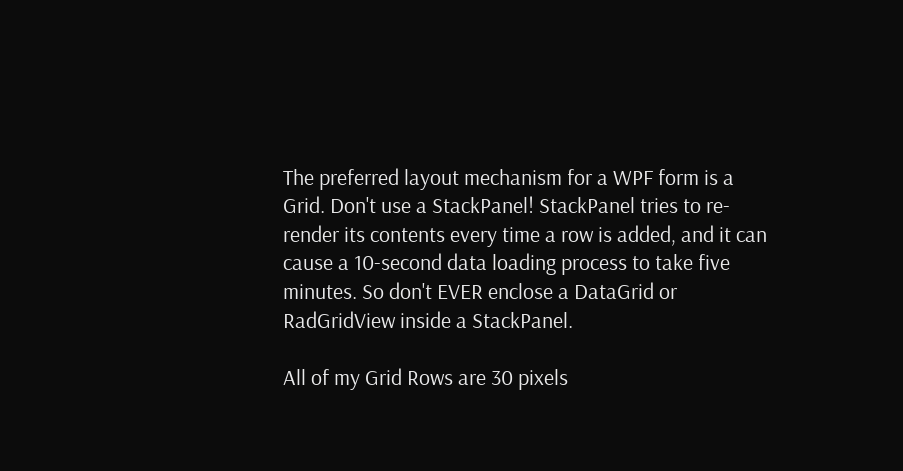The preferred layout mechanism for a WPF form is a Grid. Don't use a StackPanel! StackPanel tries to re-render its contents every time a row is added, and it can cause a 10-second data loading process to take five minutes. So don't EVER enclose a DataGrid or RadGridView inside a StackPanel.

All of my Grid Rows are 30 pixels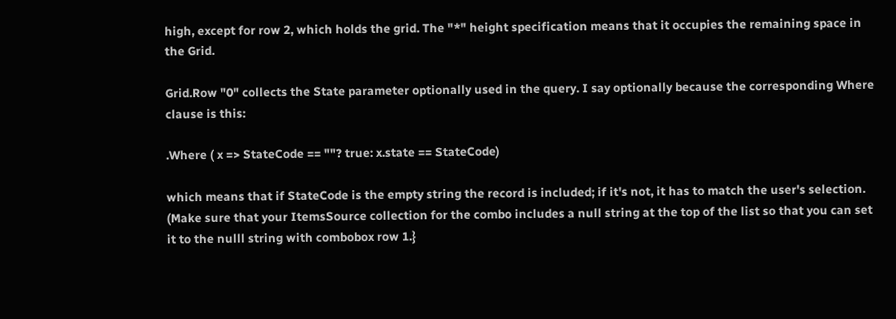high, except for row 2, which holds the grid. The "*" height specification means that it occupies the remaining space in the Grid.

Grid.Row "0" collects the State parameter optionally used in the query. I say optionally because the corresponding Where clause is this:

.Where ( x => StateCode == ""? true: x.state == StateCode)

which means that if StateCode is the empty string the record is included; if it's not, it has to match the user's selection. (Make sure that your ItemsSource collection for the combo includes a null string at the top of the list so that you can set it to the nulll string with combobox row 1.}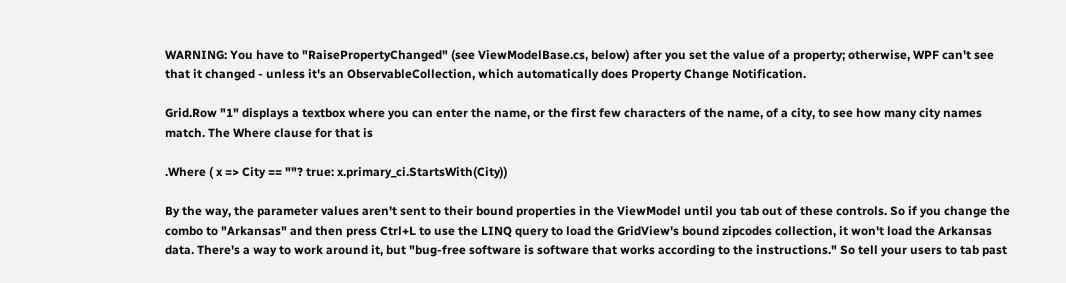WARNING: You have to "RaisePropertyChanged" (see ViewModelBase.cs, below) after you set the value of a property; otherwise, WPF can't see that it changed - unless it's an ObservableCollection, which automatically does Property Change Notification.

Grid.Row "1" displays a textbox where you can enter the name, or the first few characters of the name, of a city, to see how many city names match. The Where clause for that is

.Where ( x => City == ""? true: x.primary_ci.StartsWith(City))

By the way, the parameter values aren't sent to their bound properties in the ViewModel until you tab out of these controls. So if you change the combo to "Arkansas" and then press Ctrl+L to use the LINQ query to load the GridView's bound zipcodes collection, it won't load the Arkansas data. There's a way to work around it, but "bug-free software is software that works according to the instructions." So tell your users to tab past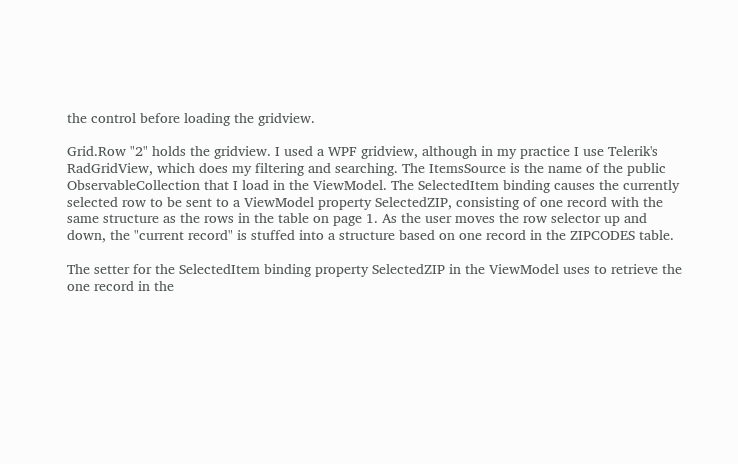the control before loading the gridview.

Grid.Row "2" holds the gridview. I used a WPF gridview, although in my practice I use Telerik's RadGridView, which does my filtering and searching. The ItemsSource is the name of the public ObservableCollection that I load in the ViewModel. The SelectedItem binding causes the currently selected row to be sent to a ViewModel property SelectedZIP, consisting of one record with the same structure as the rows in the table on page 1. As the user moves the row selector up and down, the "current record" is stuffed into a structure based on one record in the ZIPCODES table.

The setter for the SelectedItem binding property SelectedZIP in the ViewModel uses to retrieve the one record in the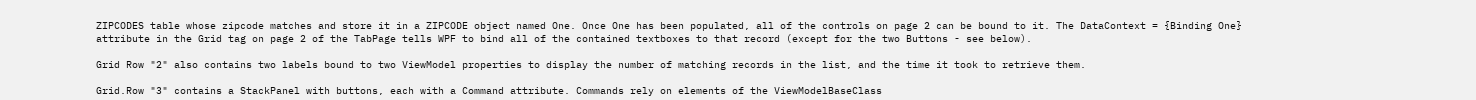ZIPCODES table whose zipcode matches and store it in a ZIPCODE object named One. Once One has been populated, all of the controls on page 2 can be bound to it. The DataContext = {Binding One} attribute in the Grid tag on page 2 of the TabPage tells WPF to bind all of the contained textboxes to that record (except for the two Buttons - see below).

Grid Row "2" also contains two labels bound to two ViewModel properties to display the number of matching records in the list, and the time it took to retrieve them.

Grid.Row "3" contains a StackPanel with buttons, each with a Command attribute. Commands rely on elements of the ViewModelBaseClass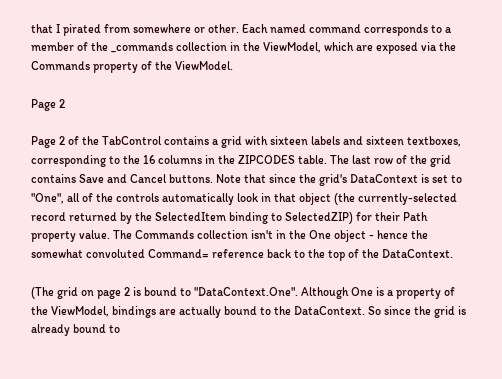that I pirated from somewhere or other. Each named command corresponds to a member of the _commands collection in the ViewModel, which are exposed via the Commands property of the ViewModel.

Page 2

Page 2 of the TabControl contains a grid with sixteen labels and sixteen textboxes, corresponding to the 16 columns in the ZIPCODES table. The last row of the grid contains Save and Cancel buttons. Note that since the grid's DataContext is set to "One", all of the controls automatically look in that object (the currently-selected record returned by the SelectedItem binding to SelectedZIP) for their Path property value. The Commands collection isn't in the One object - hence the somewhat convoluted Command= reference back to the top of the DataContext.

(The grid on page 2 is bound to "DataContext.One". Although One is a property of the ViewModel, bindings are actually bound to the DataContext. So since the grid is already bound to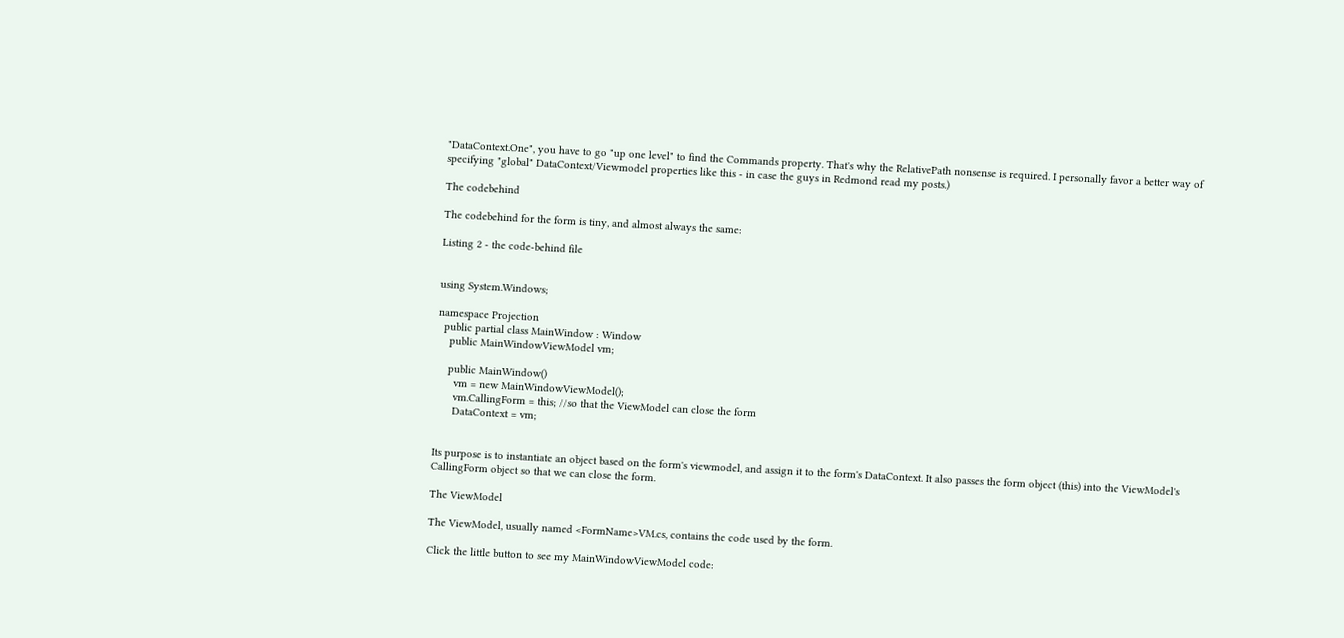"DataContext.One", you have to go "up one level" to find the Commands property. That's why the RelativePath nonsense is required. I personally favor a better way of specifying "global" DataContext/Viewmodel properties like this - in case the guys in Redmond read my posts.)

The codebehind

The codebehind for the form is tiny, and almost always the same:

Listing 2 - the code-behind file


using System.Windows;

namespace Projection
  public partial class MainWindow : Window
    public MainWindowViewModel vm;

    public MainWindow()
      vm = new MainWindowViewModel();
      vm.CallingForm = this; //so that the ViewModel can close the form
      DataContext = vm;


Its purpose is to instantiate an object based on the form's viewmodel, and assign it to the form's DataContext. It also passes the form object (this) into the ViewModel's CallingForm object so that we can close the form.

The ViewModel

The ViewModel, usually named <FormName>VM.cs, contains the code used by the form.

Click the little button to see my MainWindowViewModel code: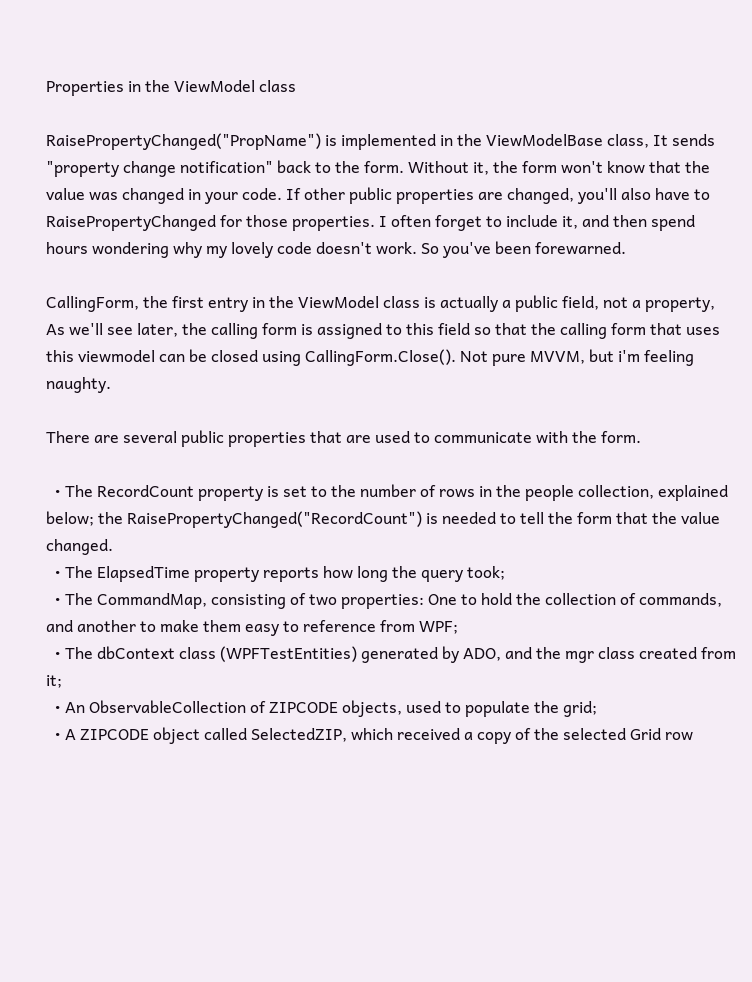Properties in the ViewModel class

RaisePropertyChanged("PropName") is implemented in the ViewModelBase class, It sends "property change notification" back to the form. Without it, the form won't know that the value was changed in your code. If other public properties are changed, you'll also have to RaisePropertyChanged for those properties. I often forget to include it, and then spend hours wondering why my lovely code doesn't work. So you've been forewarned.

CallingForm, the first entry in the ViewModel class is actually a public field, not a property, As we'll see later, the calling form is assigned to this field so that the calling form that uses this viewmodel can be closed using CallingForm.Close(). Not pure MVVM, but i'm feeling naughty.

There are several public properties that are used to communicate with the form.

  • The RecordCount property is set to the number of rows in the people collection, explained below; the RaisePropertyChanged("RecordCount") is needed to tell the form that the value changed.
  • The ElapsedTime property reports how long the query took;
  • The CommandMap, consisting of two properties: One to hold the collection of commands, and another to make them easy to reference from WPF;
  • The dbContext class (WPFTestEntities) generated by ADO, and the mgr class created from it;
  • An ObservableCollection of ZIPCODE objects, used to populate the grid;
  • A ZIPCODE object called SelectedZIP, which received a copy of the selected Grid row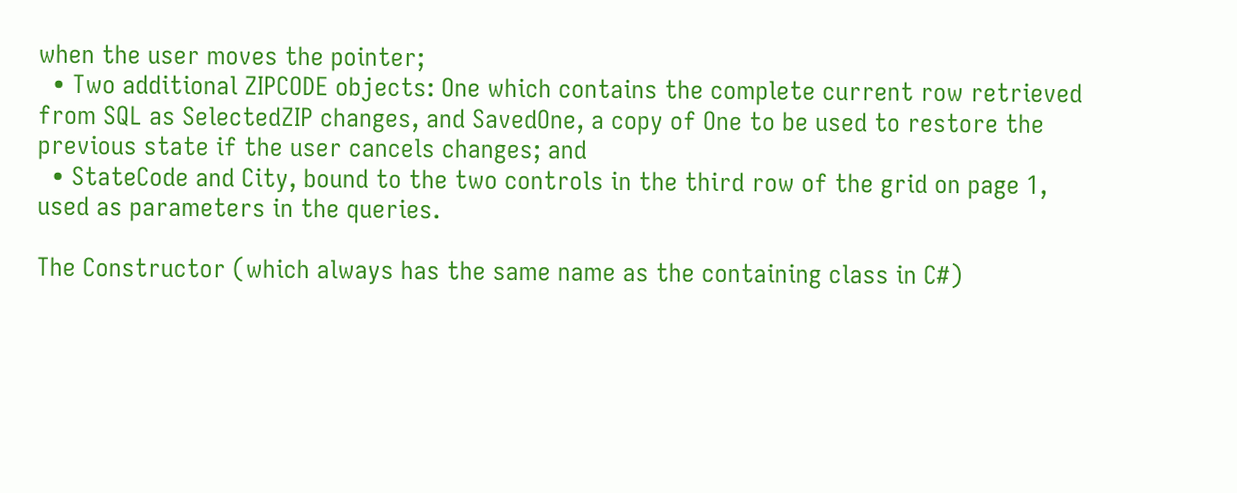when the user moves the pointer;
  • Two additional ZIPCODE objects: One which contains the complete current row retrieved from SQL as SelectedZIP changes, and SavedOne, a copy of One to be used to restore the previous state if the user cancels changes; and
  • StateCode and City, bound to the two controls in the third row of the grid on page 1, used as parameters in the queries.

The Constructor (which always has the same name as the containing class in C#)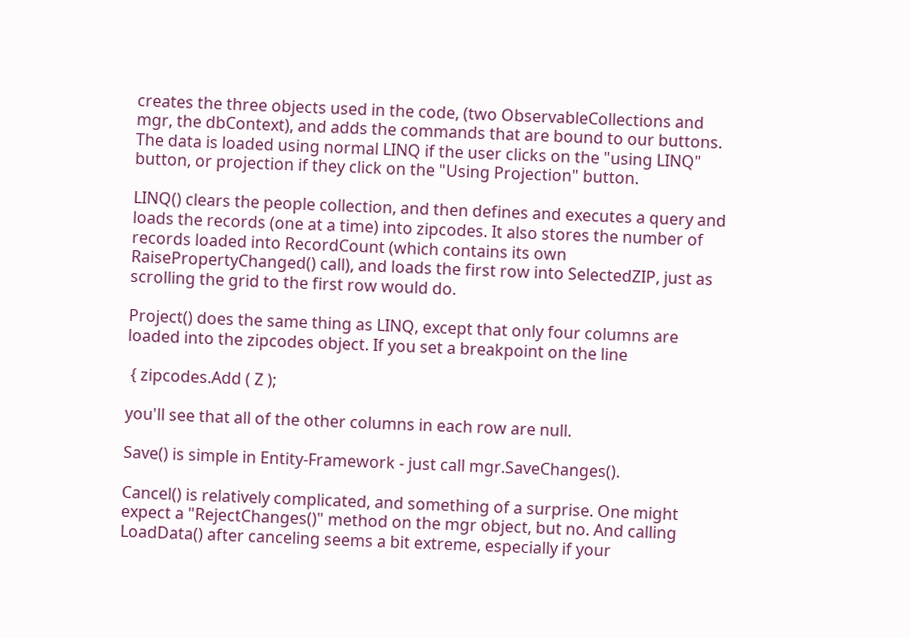creates the three objects used in the code, (two ObservableCollections and mgr, the dbContext), and adds the commands that are bound to our buttons. The data is loaded using normal LINQ if the user clicks on the "using LINQ" button, or projection if they click on the "Using Projection" button.

LINQ() clears the people collection, and then defines and executes a query and loads the records (one at a time) into zipcodes. It also stores the number of records loaded into RecordCount (which contains its own RaisePropertyChanged() call), and loads the first row into SelectedZIP, just as scrolling the grid to the first row would do.

Project() does the same thing as LINQ, except that only four columns are loaded into the zipcodes object. If you set a breakpoint on the line

 { zipcodes.Add ( Z );

you'll see that all of the other columns in each row are null.

Save() is simple in Entity-Framework - just call mgr.SaveChanges().

Cancel() is relatively complicated, and something of a surprise. One might expect a "RejectChanges()" method on the mgr object, but no. And calling LoadData() after canceling seems a bit extreme, especially if your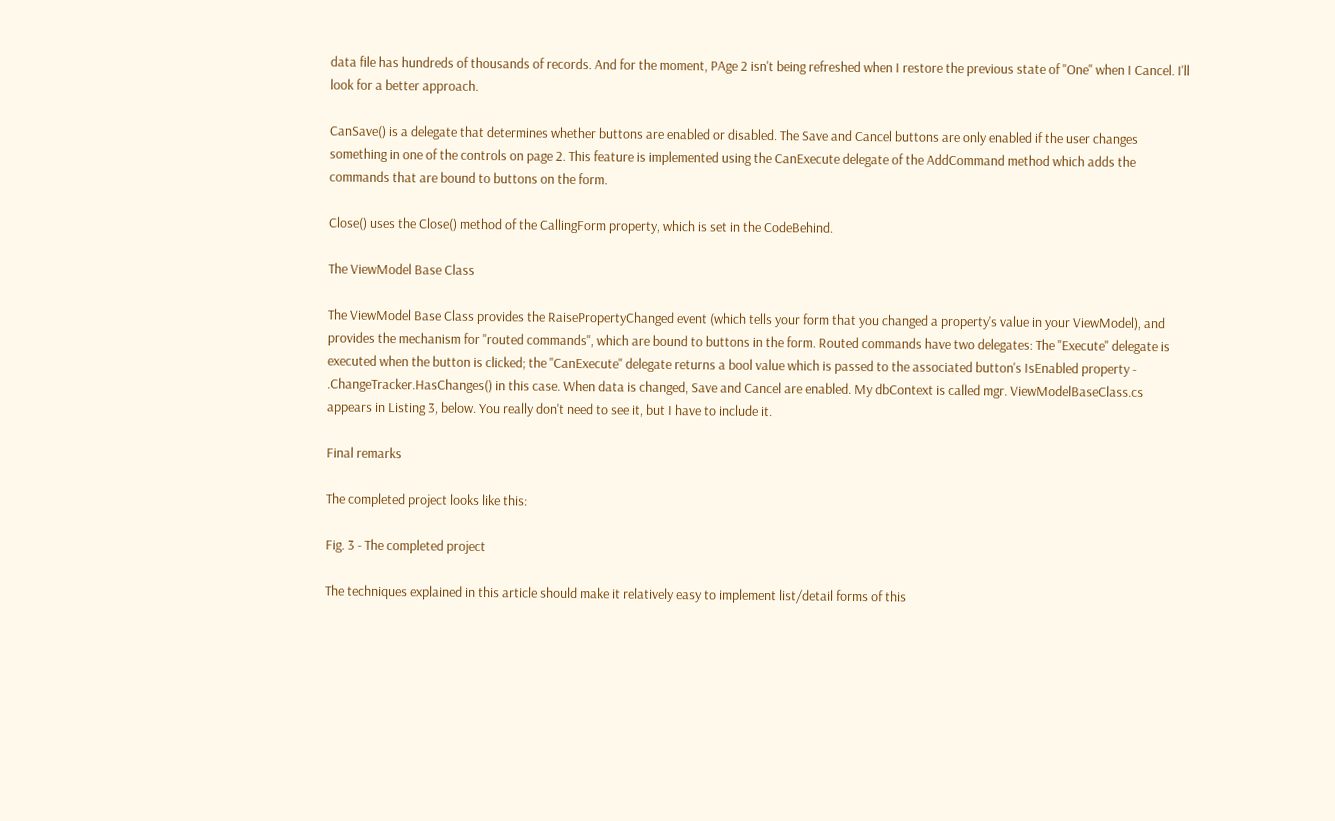data file has hundreds of thousands of records. And for the moment, PAge 2 isn't being refreshed when I restore the previous state of "One" when I Cancel. I'll look for a better approach.

CanSave() is a delegate that determines whether buttons are enabled or disabled. The Save and Cancel buttons are only enabled if the user changes something in one of the controls on page 2. This feature is implemented using the CanExecute delegate of the AddCommand method which adds the commands that are bound to buttons on the form.

Close() uses the Close() method of the CallingForm property, which is set in the CodeBehind.

The ViewModel Base Class

The ViewModel Base Class provides the RaisePropertyChanged event (which tells your form that you changed a property's value in your ViewModel), and provides the mechanism for "routed commands", which are bound to buttons in the form. Routed commands have two delegates: The "Execute" delegate is executed when the button is clicked; the "CanExecute" delegate returns a bool value which is passed to the associated button's IsEnabled property - .ChangeTracker.HasChanges() in this case. When data is changed, Save and Cancel are enabled. My dbContext is called mgr. ViewModelBaseClass.cs appears in Listing 3, below. You really don't need to see it, but I have to include it.

Final remarks

The completed project looks like this:

Fig. 3 - The completed project

The techniques explained in this article should make it relatively easy to implement list/detail forms of this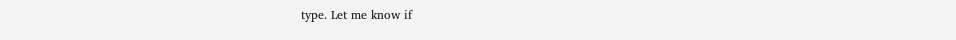type. Let me know if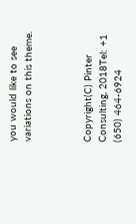you would like to see variations on this theme.



Copyright(C) Pinter Consulting, 2018Tel: +1 (650) 464-6924